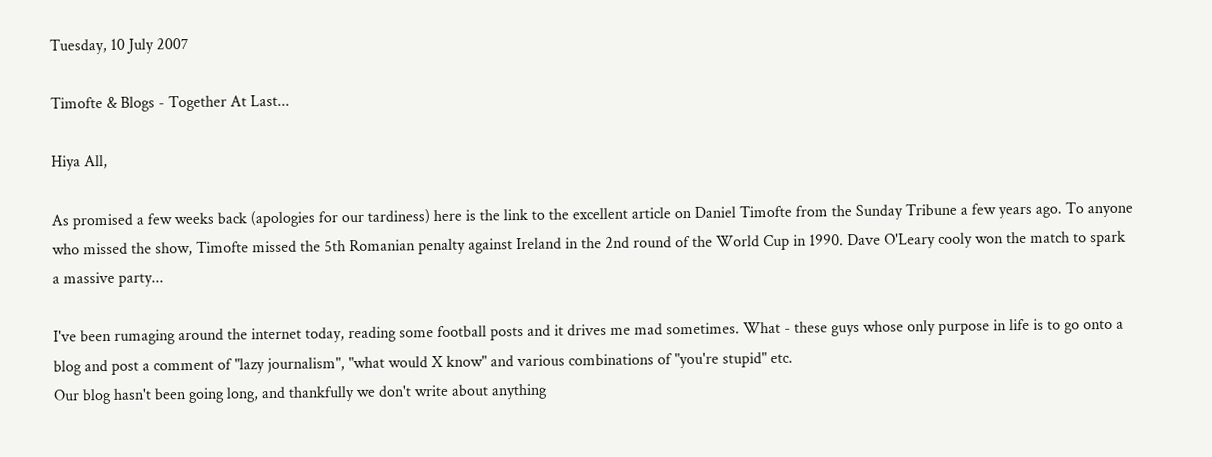Tuesday, 10 July 2007

Timofte & Blogs - Together At Last...

Hiya All,

As promised a few weeks back (apologies for our tardiness) here is the link to the excellent article on Daniel Timofte from the Sunday Tribune a few years ago. To anyone who missed the show, Timofte missed the 5th Romanian penalty against Ireland in the 2nd round of the World Cup in 1990. Dave O'Leary cooly won the match to spark a massive party...

I've been rumaging around the internet today, reading some football posts and it drives me mad sometimes. What - these guys whose only purpose in life is to go onto a blog and post a comment of "lazy journalism", "what would X know" and various combinations of "you're stupid" etc.
Our blog hasn't been going long, and thankfully we don't write about anything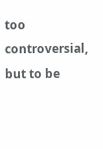too controversial, but to be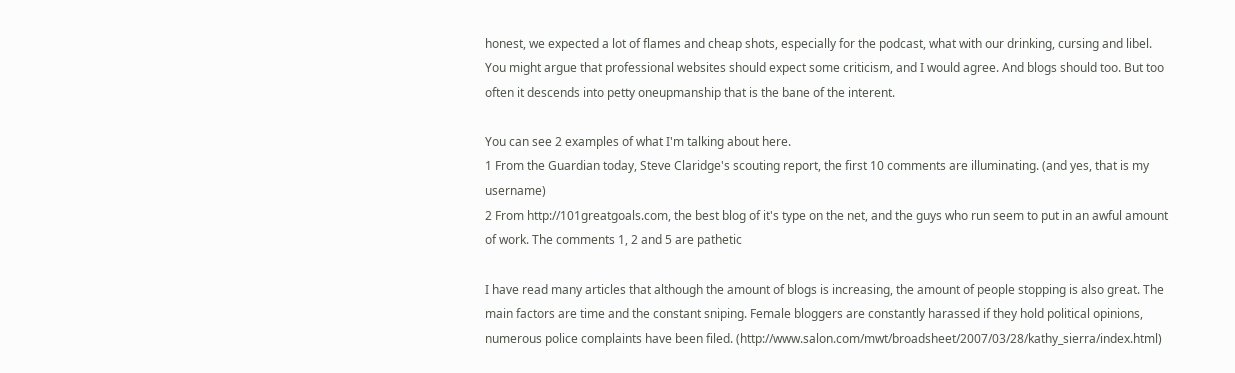honest, we expected a lot of flames and cheap shots, especially for the podcast, what with our drinking, cursing and libel.
You might argue that professional websites should expect some criticism, and I would agree. And blogs should too. But too often it descends into petty oneupmanship that is the bane of the interent.

You can see 2 examples of what I'm talking about here.
1 From the Guardian today, Steve Claridge's scouting report, the first 10 comments are illuminating. (and yes, that is my username)
2 From http://101greatgoals.com, the best blog of it's type on the net, and the guys who run seem to put in an awful amount of work. The comments 1, 2 and 5 are pathetic

I have read many articles that although the amount of blogs is increasing, the amount of people stopping is also great. The main factors are time and the constant sniping. Female bloggers are constantly harassed if they hold political opinions, numerous police complaints have been filed. (http://www.salon.com/mwt/broadsheet/2007/03/28/kathy_sierra/index.html)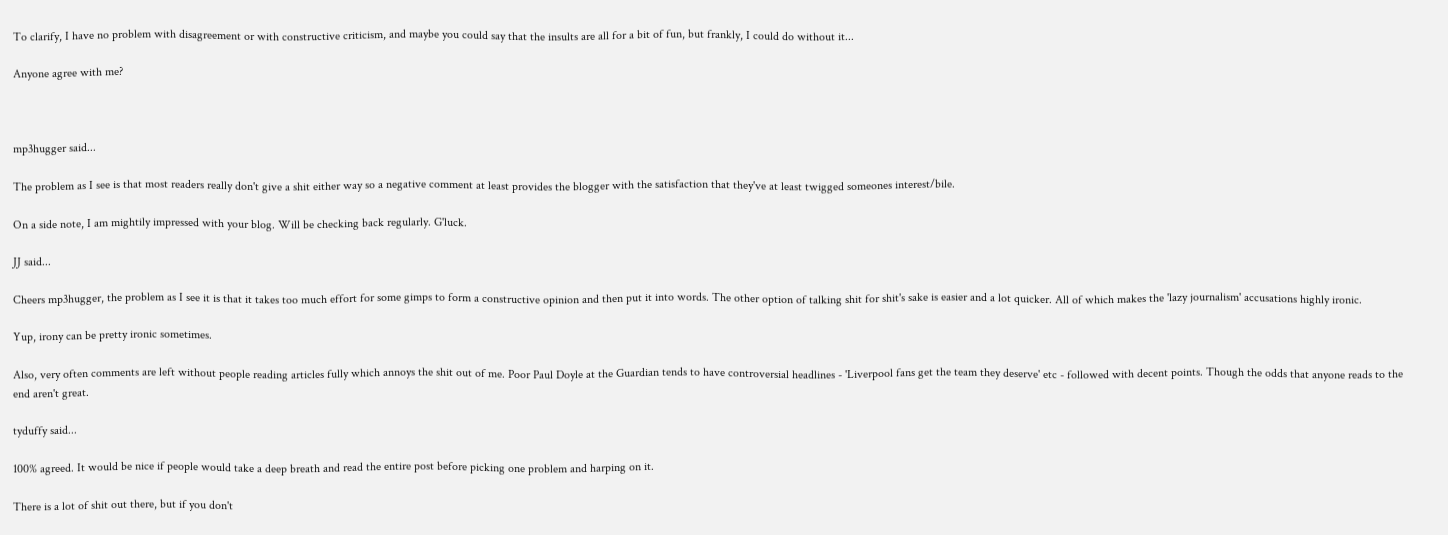To clarify, I have no problem with disagreement or with constructive criticism, and maybe you could say that the insults are all for a bit of fun, but frankly, I could do without it...

Anyone agree with me?



mp3hugger said...

The problem as I see is that most readers really don't give a shit either way so a negative comment at least provides the blogger with the satisfaction that they've at least twigged someones interest/bile.

On a side note, I am mightily impressed with your blog. Will be checking back regularly. G'luck.

JJ said...

Cheers mp3hugger, the problem as I see it is that it takes too much effort for some gimps to form a constructive opinion and then put it into words. The other option of talking shit for shit's sake is easier and a lot quicker. All of which makes the 'lazy journalism' accusations highly ironic.

Yup, irony can be pretty ironic sometimes.

Also, very often comments are left without people reading articles fully which annoys the shit out of me. Poor Paul Doyle at the Guardian tends to have controversial headlines - 'Liverpool fans get the team they deserve' etc - followed with decent points. Though the odds that anyone reads to the end aren't great.

tyduffy said...

100% agreed. It would be nice if people would take a deep breath and read the entire post before picking one problem and harping on it.

There is a lot of shit out there, but if you don't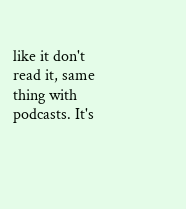like it don't read it, same thing with podcasts. It's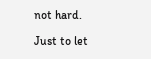not hard.

Just to let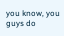you know, you guys do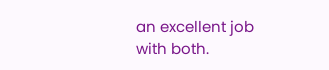an excellent job with both.